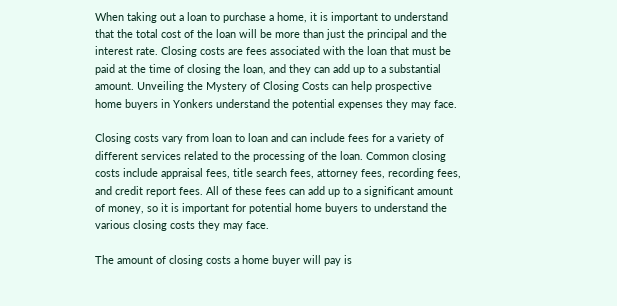When taking out a loan to purchase a home, it is important to understand that the total cost of the loan will be more than just the principal and the interest rate. Closing costs are fees associated with the loan that must be paid at the time of closing the loan, and they can add up to a substantial amount. Unveiling the Mystery of Closing Costs can help prospective home buyers in Yonkers understand the potential expenses they may face.

Closing costs vary from loan to loan and can include fees for a variety of different services related to the processing of the loan. Common closing costs include appraisal fees, title search fees, attorney fees, recording fees, and credit report fees. All of these fees can add up to a significant amount of money, so it is important for potential home buyers to understand the various closing costs they may face.

The amount of closing costs a home buyer will pay is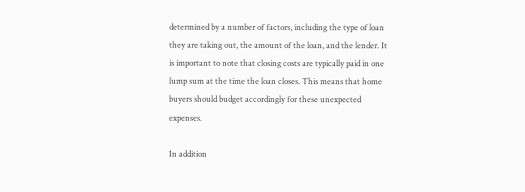determined by a number of factors, including the type of loan they are taking out, the amount of the loan, and the lender. It is important to note that closing costs are typically paid in one lump sum at the time the loan closes. This means that home buyers should budget accordingly for these unexpected expenses.

In addition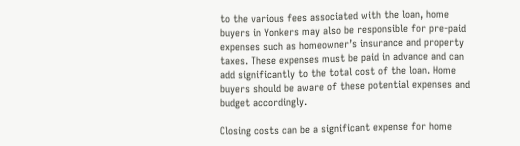to the various fees associated with the loan, home buyers in Yonkers may also be responsible for pre-paid expenses such as homeowner’s insurance and property taxes. These expenses must be paid in advance and can add significantly to the total cost of the loan. Home buyers should be aware of these potential expenses and budget accordingly.

Closing costs can be a significant expense for home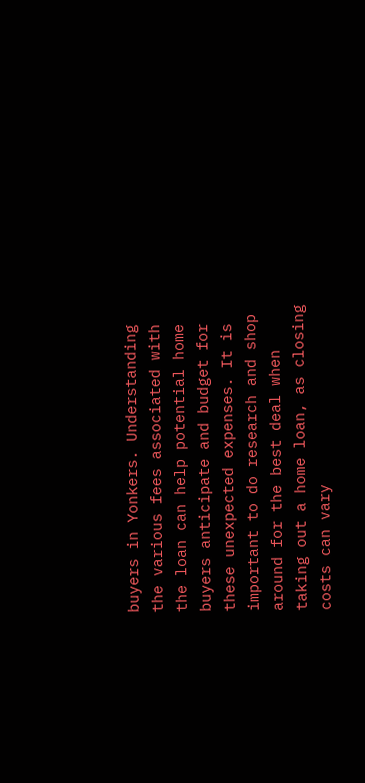buyers in Yonkers. Understanding the various fees associated with the loan can help potential home buyers anticipate and budget for these unexpected expenses. It is important to do research and shop around for the best deal when taking out a home loan, as closing costs can vary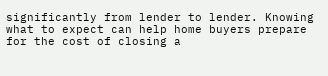significantly from lender to lender. Knowing what to expect can help home buyers prepare for the cost of closing a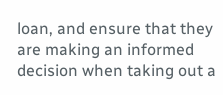loan, and ensure that they are making an informed decision when taking out a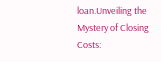loan.Unveiling the Mystery of Closing Costs: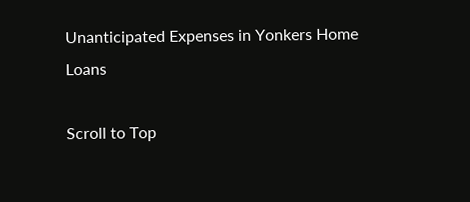Unanticipated Expenses in Yonkers Home Loans

Scroll to Top